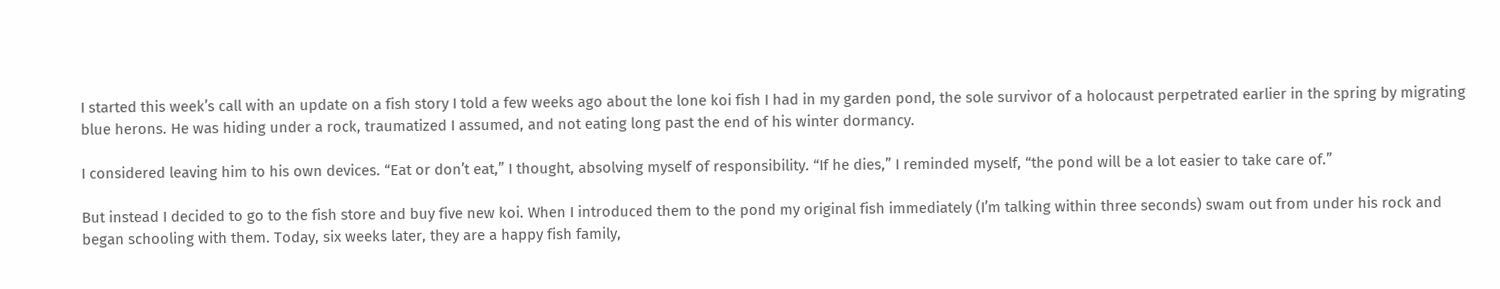I started this week’s call with an update on a fish story I told a few weeks ago about the lone koi fish I had in my garden pond, the sole survivor of a holocaust perpetrated earlier in the spring by migrating blue herons. He was hiding under a rock, traumatized I assumed, and not eating long past the end of his winter dormancy.

I considered leaving him to his own devices. “Eat or don’t eat,” I thought, absolving myself of responsibility. “If he dies,” I reminded myself, “the pond will be a lot easier to take care of.”

But instead I decided to go to the fish store and buy five new koi. When I introduced them to the pond my original fish immediately (I’m talking within three seconds) swam out from under his rock and began schooling with them. Today, six weeks later, they are a happy fish family,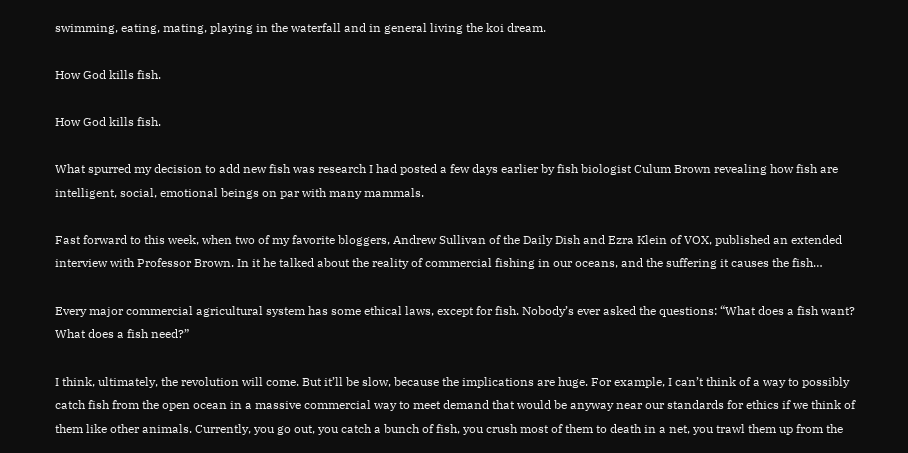swimming, eating, mating, playing in the waterfall and in general living the koi dream.

How God kills fish.

How God kills fish.

What spurred my decision to add new fish was research I had posted a few days earlier by fish biologist Culum Brown revealing how fish are intelligent, social, emotional beings on par with many mammals.

Fast forward to this week, when two of my favorite bloggers, Andrew Sullivan of the Daily Dish and Ezra Klein of VOX, published an extended interview with Professor Brown. In it he talked about the reality of commercial fishing in our oceans, and the suffering it causes the fish…

Every major commercial agricultural system has some ethical laws, except for fish. Nobody’s ever asked the questions: “What does a fish want? What does a fish need?”

I think, ultimately, the revolution will come. But it’ll be slow, because the implications are huge. For example, I can’t think of a way to possibly catch fish from the open ocean in a massive commercial way to meet demand that would be anyway near our standards for ethics if we think of them like other animals. Currently, you go out, you catch a bunch of fish, you crush most of them to death in a net, you trawl them up from the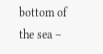bottom of the sea –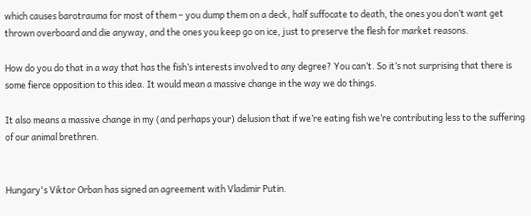which causes barotrauma for most of them – you dump them on a deck, half suffocate to death, the ones you don’t want get thrown overboard and die anyway, and the ones you keep go on ice, just to preserve the flesh for market reasons.

How do you do that in a way that has the fish’s interests involved to any degree? You can’t. So it’s not surprising that there is some fierce opposition to this idea. It would mean a massive change in the way we do things.

It also means a massive change in my (and perhaps your) delusion that if we’re eating fish we’re contributing less to the suffering of our animal brethren.


Hungary's Viktor Orban has signed an agreement with Vladimir Putin.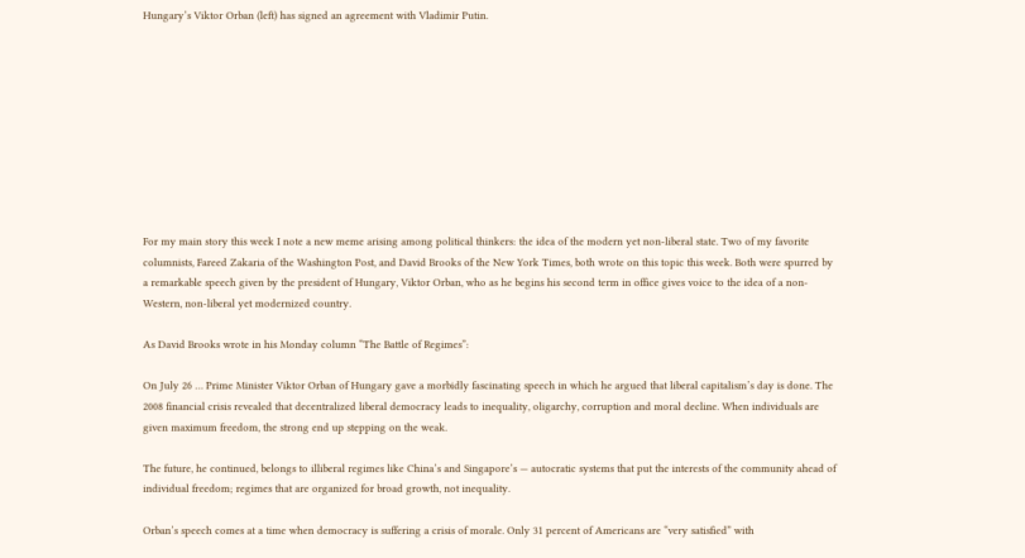Hungary’s Viktor Orban (left) has signed an agreement with Vladimir Putin.










For my main story this week I note a new meme arising among political thinkers: the idea of the modern yet non-liberal state. Two of my favorite columnists, Fareed Zakaria of the Washington Post, and David Brooks of the New York Times, both wrote on this topic this week. Both were spurred by a remarkable speech given by the president of Hungary, Viktor Orban, who as he begins his second term in office gives voice to the idea of a non-Western, non-liberal yet modernized country.

As David Brooks wrote in his Monday column “The Battle of Regimes”:

On July 26 … Prime Minister Viktor Orban of Hungary gave a morbidly fascinating speech in which he argued that liberal capitalism’s day is done. The 2008 financial crisis revealed that decentralized liberal democracy leads to inequality, oligarchy, corruption and moral decline. When individuals are given maximum freedom, the strong end up stepping on the weak.

The future, he continued, belongs to illiberal regimes like China’s and Singapore’s — autocratic systems that put the interests of the community ahead of individual freedom; regimes that are organized for broad growth, not inequality.

Orban’s speech comes at a time when democracy is suffering a crisis of morale. Only 31 percent of Americans are “very satisfied” with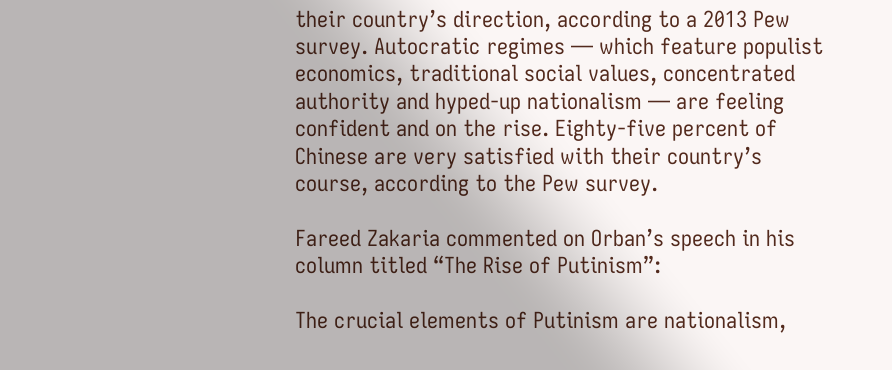their country’s direction, according to a 2013 Pew survey. Autocratic regimes — which feature populist economics, traditional social values, concentrated authority and hyped-up nationalism — are feeling confident and on the rise. Eighty-five percent of Chinese are very satisfied with their country’s course, according to the Pew survey.

Fareed Zakaria commented on Orban’s speech in his column titled “The Rise of Putinism”:

The crucial elements of Putinism are nationalism,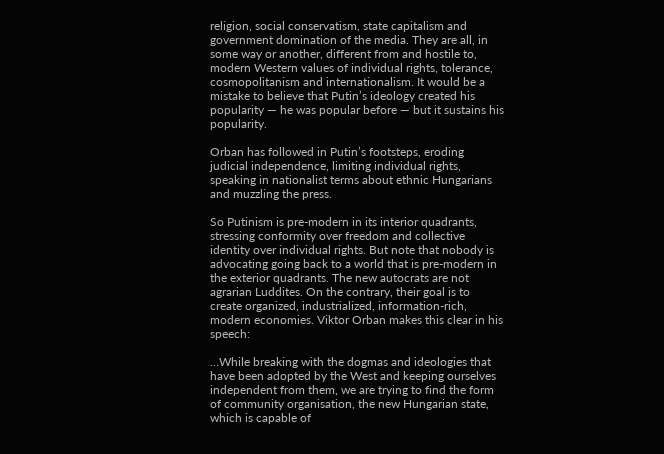religion, social conservatism, state capitalism and government domination of the media. They are all, in some way or another, different from and hostile to, modern Western values of individual rights, tolerance, cosmopolitanism and internationalism. It would be a mistake to believe that Putin’s ideology created his popularity — he was popular before — but it sustains his popularity.

Orban has followed in Putin’s footsteps, eroding judicial independence, limiting individual rights, speaking in nationalist terms about ethnic Hungarians and muzzling the press.

So Putinism is pre-modern in its interior quadrants, stressing conformity over freedom and collective identity over individual rights. But note that nobody is advocating going back to a world that is pre-modern in the exterior quadrants. The new autocrats are not agrarian Luddites. On the contrary, their goal is to create organized, industrialized, information-rich, modern economies. Viktor Orban makes this clear in his speech:

…While breaking with the dogmas and ideologies that have been adopted by the West and keeping ourselves independent from them, we are trying to find the form of community organisation, the new Hungarian state, which is capable of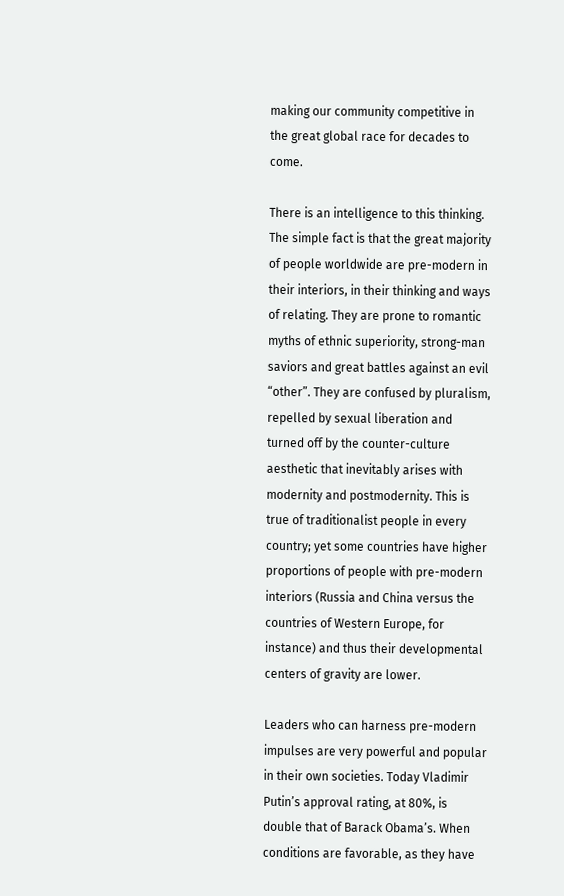making our community competitive in the great global race for decades to come.

There is an intelligence to this thinking. The simple fact is that the great majority of people worldwide are pre-modern in their interiors, in their thinking and ways of relating. They are prone to romantic myths of ethnic superiority, strong-man saviors and great battles against an evil “other”. They are confused by pluralism, repelled by sexual liberation and turned off by the counter-culture aesthetic that inevitably arises with modernity and postmodernity. This is true of traditionalist people in every country; yet some countries have higher proportions of people with pre-modern interiors (Russia and China versus the countries of Western Europe, for instance) and thus their developmental centers of gravity are lower.

Leaders who can harness pre-modern impulses are very powerful and popular in their own societies. Today Vladimir Putin’s approval rating, at 80%, is double that of Barack Obama’s. When conditions are favorable, as they have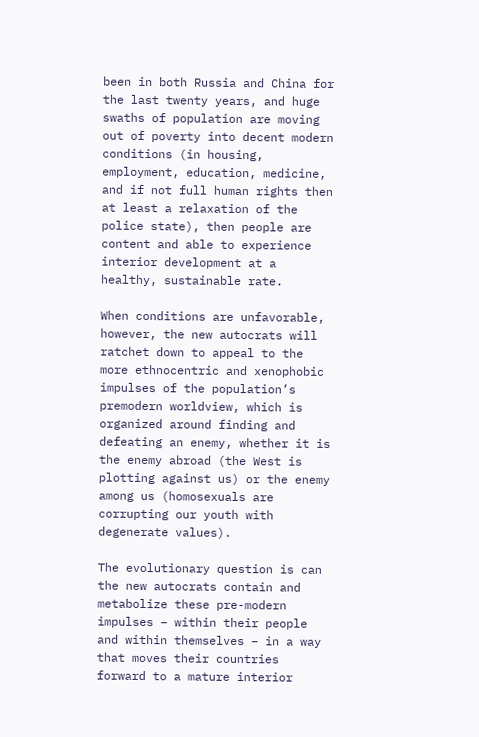been in both Russia and China for the last twenty years, and huge swaths of population are moving out of poverty into decent modern conditions (in housing, employment, education, medicine, and if not full human rights then at least a relaxation of the police state), then people are content and able to experience interior development at a healthy, sustainable rate.

When conditions are unfavorable, however, the new autocrats will ratchet down to appeal to the more ethnocentric and xenophobic impulses of the population’s premodern worldview, which is organized around finding and defeating an enemy, whether it is the enemy abroad (the West is plotting against us) or the enemy among us (homosexuals are corrupting our youth with degenerate values).

The evolutionary question is can the new autocrats contain and metabolize these pre-modern impulses – within their people and within themselves – in a way that moves their countries forward to a mature interior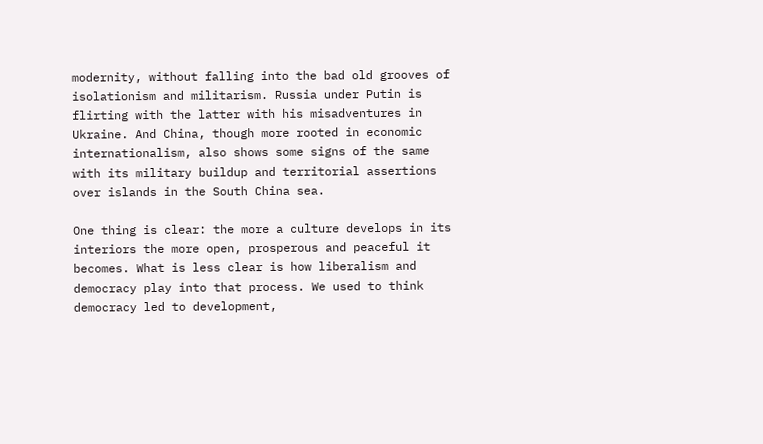modernity, without falling into the bad old grooves of isolationism and militarism. Russia under Putin is flirting with the latter with his misadventures in Ukraine. And China, though more rooted in economic internationalism, also shows some signs of the same with its military buildup and territorial assertions over islands in the South China sea.

One thing is clear: the more a culture develops in its interiors the more open, prosperous and peaceful it becomes. What is less clear is how liberalism and democracy play into that process. We used to think democracy led to development,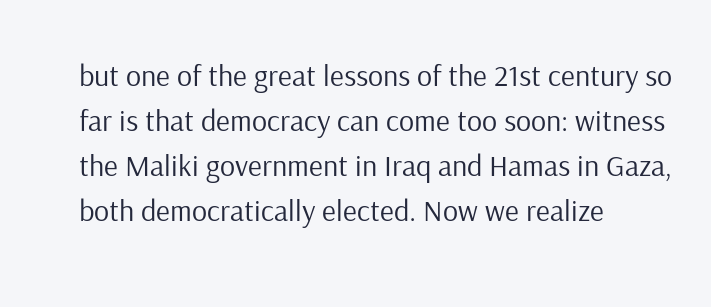but one of the great lessons of the 21st century so far is that democracy can come too soon: witness the Maliki government in Iraq and Hamas in Gaza, both democratically elected. Now we realize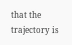that the trajectory is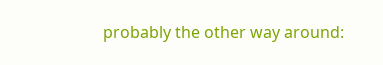probably the other way around: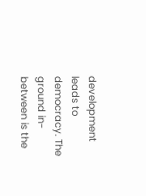development leads to democracy. The ground in-between is the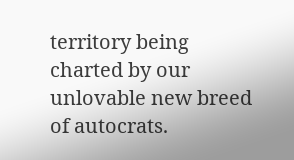territory being charted by our unlovable new breed of autocrats.